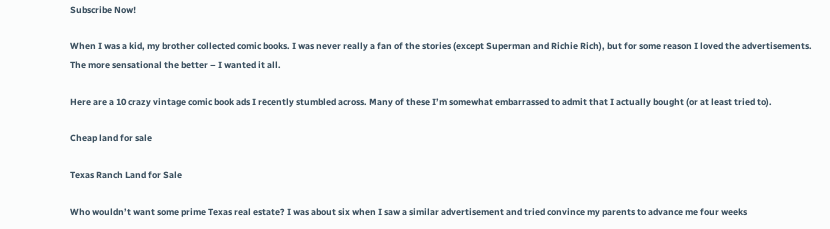Subscribe Now!

When I was a kid, my brother collected comic books. I was never really a fan of the stories (except Superman and Richie Rich), but for some reason I loved the advertisements. The more sensational the better – I wanted it all.

Here are a 10 crazy vintage comic book ads I recently stumbled across. Many of these I’m somewhat embarrassed to admit that I actually bought (or at least tried to).

Cheap land for sale

Texas Ranch Land for Sale

Who wouldn’t want some prime Texas real estate? I was about six when I saw a similar advertisement and tried convince my parents to advance me four weeks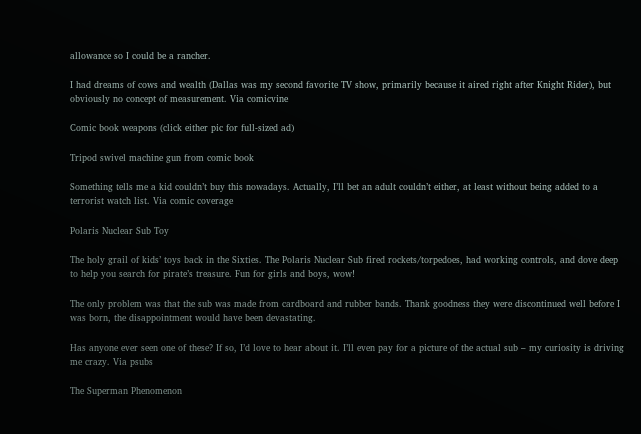allowance so I could be a rancher.

I had dreams of cows and wealth (Dallas was my second favorite TV show, primarily because it aired right after Knight Rider), but obviously no concept of measurement. Via comicvine

Comic book weapons (click either pic for full-sized ad)

Tripod swivel machine gun from comic book

Something tells me a kid couldn’t buy this nowadays. Actually, I’ll bet an adult couldn’t either, at least without being added to a terrorist watch list. Via comic coverage

Polaris Nuclear Sub Toy

The holy grail of kids’ toys back in the Sixties. The Polaris Nuclear Sub fired rockets/torpedoes, had working controls, and dove deep to help you search for pirate’s treasure. Fun for girls and boys, wow!

The only problem was that the sub was made from cardboard and rubber bands. Thank goodness they were discontinued well before I was born, the disappointment would have been devastating.

Has anyone ever seen one of these? If so, I’d love to hear about it. I’ll even pay for a picture of the actual sub – my curiosity is driving me crazy. Via psubs

The Superman Phenomenon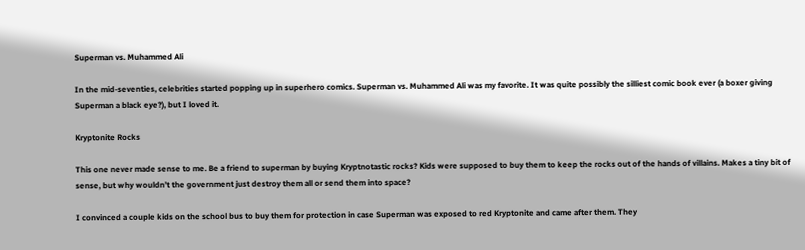Superman vs. Muhammed Ali

In the mid-seventies, celebrities started popping up in superhero comics. Superman vs. Muhammed Ali was my favorite. It was quite possibly the silliest comic book ever (a boxer giving Superman a black eye?), but I loved it.

Kryptonite Rocks

This one never made sense to me. Be a friend to superman by buying Kryptnotastic rocks? Kids were supposed to buy them to keep the rocks out of the hands of villains. Makes a tiny bit of sense, but why wouldn’t the government just destroy them all or send them into space?

I convinced a couple kids on the school bus to buy them for protection in case Superman was exposed to red Kryptonite and came after them. They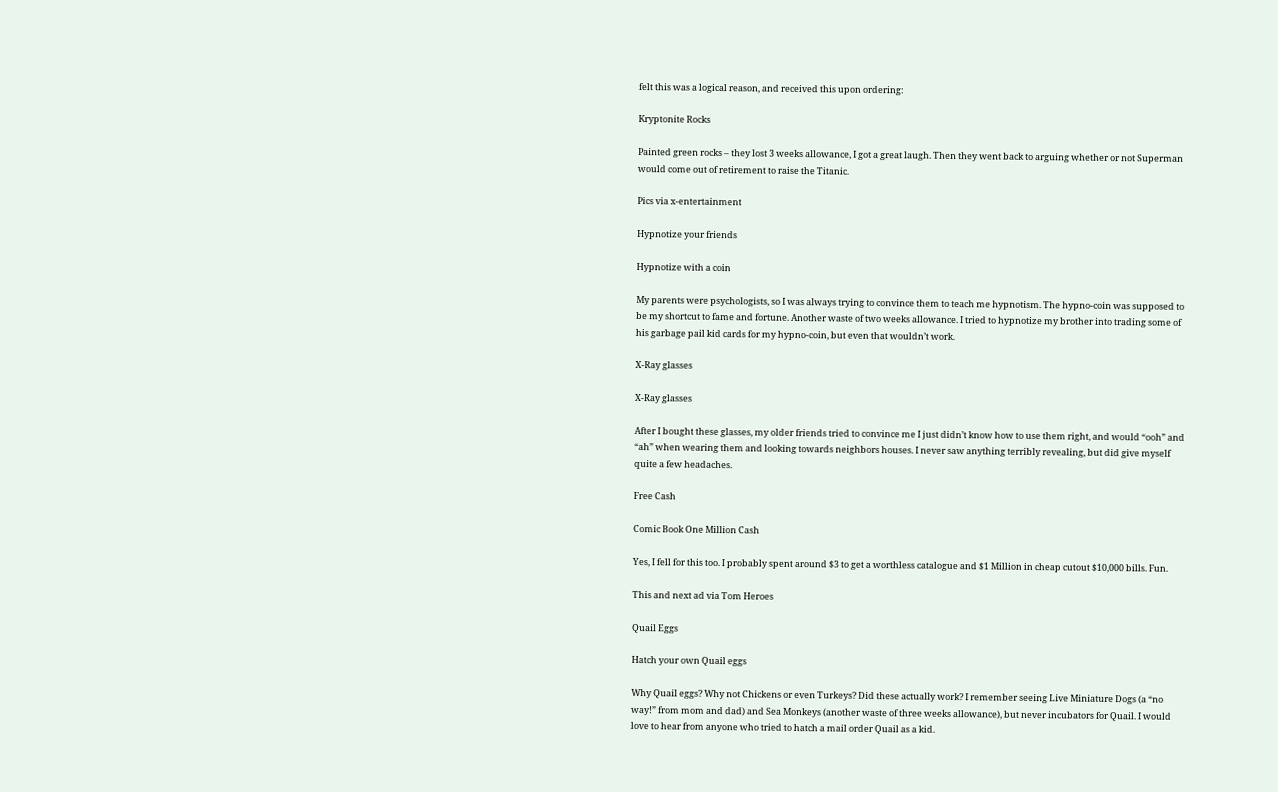felt this was a logical reason, and received this upon ordering:

Kryptonite Rocks

Painted green rocks – they lost 3 weeks allowance, I got a great laugh. Then they went back to arguing whether or not Superman would come out of retirement to raise the Titanic.

Pics via x-entertainment

Hypnotize your friends

Hypnotize with a coin

My parents were psychologists, so I was always trying to convince them to teach me hypnotism. The hypno-coin was supposed to be my shortcut to fame and fortune. Another waste of two weeks allowance. I tried to hypnotize my brother into trading some of his garbage pail kid cards for my hypno-coin, but even that wouldn’t work.

X-Ray glasses

X-Ray glasses

After I bought these glasses, my older friends tried to convince me I just didn’t know how to use them right, and would “ooh” and “ah” when wearing them and looking towards neighbors houses. I never saw anything terribly revealing, but did give myself quite a few headaches.

Free Cash

Comic Book One Million Cash

Yes, I fell for this too. I probably spent around $3 to get a worthless catalogue and $1 Million in cheap cutout $10,000 bills. Fun.

This and next ad via Tom Heroes

Quail Eggs

Hatch your own Quail eggs

Why Quail eggs? Why not Chickens or even Turkeys? Did these actually work? I remember seeing Live Miniature Dogs (a “no way!” from mom and dad) and Sea Monkeys (another waste of three weeks allowance), but never incubators for Quail. I would love to hear from anyone who tried to hatch a mail order Quail as a kid.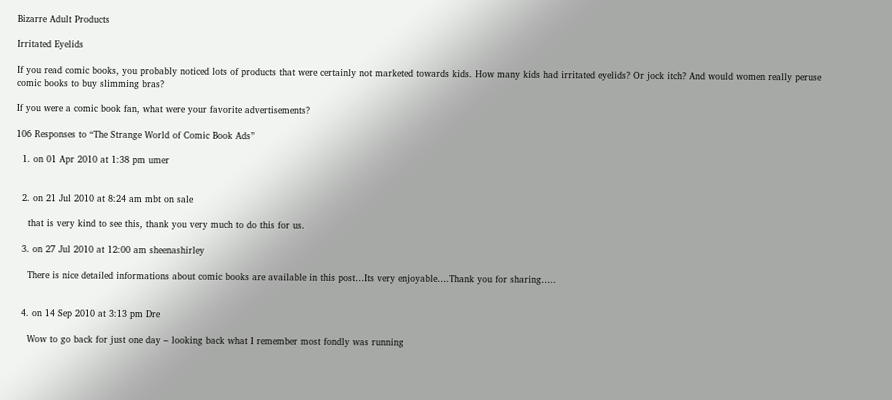Bizarre Adult Products

Irritated Eyelids

If you read comic books, you probably noticed lots of products that were certainly not marketed towards kids. How many kids had irritated eyelids? Or jock itch? And would women really peruse comic books to buy slimming bras?

If you were a comic book fan, what were your favorite advertisements?

106 Responses to “The Strange World of Comic Book Ads”

  1. on 01 Apr 2010 at 1:38 pm umer


  2. on 21 Jul 2010 at 8:24 am mbt on sale

    that is very kind to see this, thank you very much to do this for us.

  3. on 27 Jul 2010 at 12:00 am sheenashirley

    There is nice detailed informations about comic books are available in this post…Its very enjoyable….Thank you for sharing…..


  4. on 14 Sep 2010 at 3:13 pm Dre

    Wow to go back for just one day – looking back what I remember most fondly was running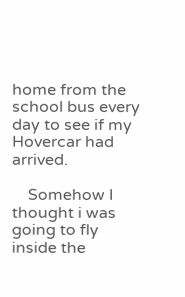home from the school bus every day to see if my Hovercar had arrived.

    Somehow I thought i was going to fly inside the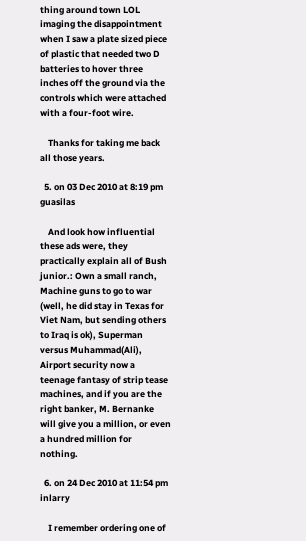thing around town LOL imaging the disappointment when I saw a plate sized piece of plastic that needed two D batteries to hover three inches off the ground via the controls which were attached with a four-foot wire.

    Thanks for taking me back all those years.

  5. on 03 Dec 2010 at 8:19 pm guasilas

    And look how influential these ads were, they practically explain all of Bush junior.: Own a small ranch, Machine guns to go to war (well, he did stay in Texas for Viet Nam, but sending others to Iraq is ok), Superman versus Muhammad(Ali), Airport security now a teenage fantasy of strip tease machines, and if you are the right banker, M. Bernanke will give you a million, or even a hundred million for nothing.

  6. on 24 Dec 2010 at 11:54 pm inlarry

    I remember ordering one of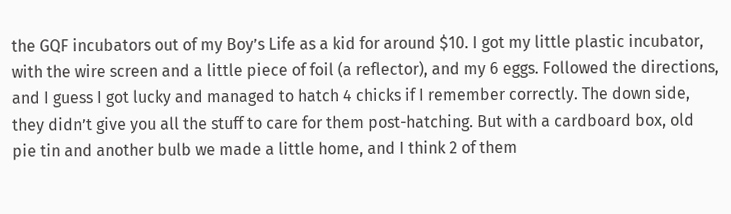the GQF incubators out of my Boy’s Life as a kid for around $10. I got my little plastic incubator, with the wire screen and a little piece of foil (a reflector), and my 6 eggs. Followed the directions, and I guess I got lucky and managed to hatch 4 chicks if I remember correctly. The down side, they didn’t give you all the stuff to care for them post-hatching. But with a cardboard box, old pie tin and another bulb we made a little home, and I think 2 of them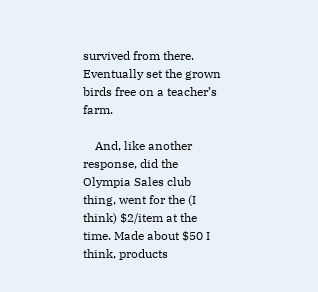survived from there. Eventually set the grown birds free on a teacher’s farm.

    And, like another response, did the Olympia Sales club thing, went for the (I think) $2/item at the time. Made about $50 I think, products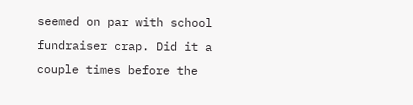seemed on par with school fundraiser crap. Did it a couple times before the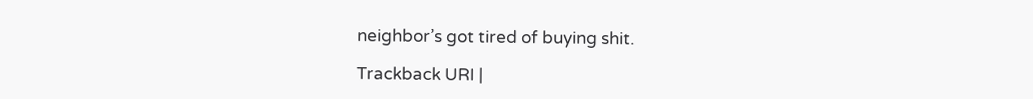neighbor’s got tired of buying shit.

Trackback URI |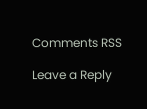Comments RSS

Leave a Reply